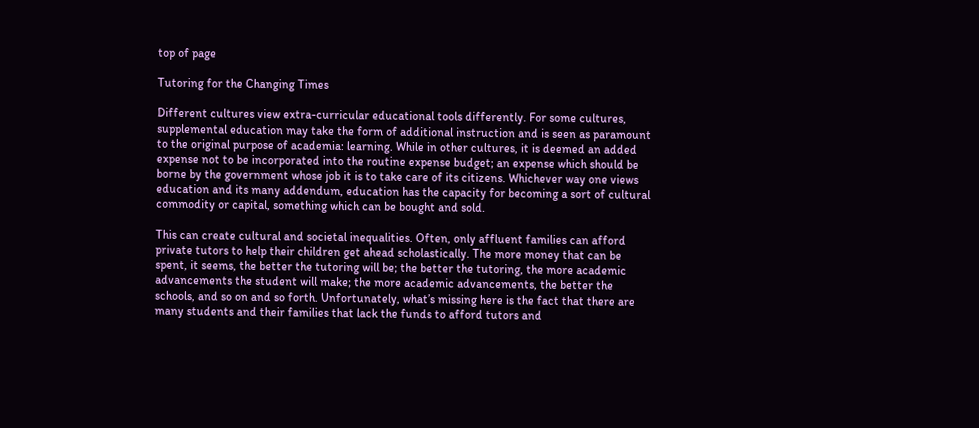top of page

Tutoring for the Changing Times

Different cultures view extra-curricular educational tools differently. For some cultures, supplemental education may take the form of additional instruction and is seen as paramount to the original purpose of academia: learning. While in other cultures, it is deemed an added expense not to be incorporated into the routine expense budget; an expense which should be borne by the government whose job it is to take care of its citizens. Whichever way one views education and its many addendum, education has the capacity for becoming a sort of cultural commodity or capital, something which can be bought and sold.

This can create cultural and societal inequalities. Often, only affluent families can afford private tutors to help their children get ahead scholastically. The more money that can be spent, it seems, the better the tutoring will be; the better the tutoring, the more academic advancements the student will make; the more academic advancements, the better the schools, and so on and so forth. Unfortunately, what’s missing here is the fact that there are many students and their families that lack the funds to afford tutors and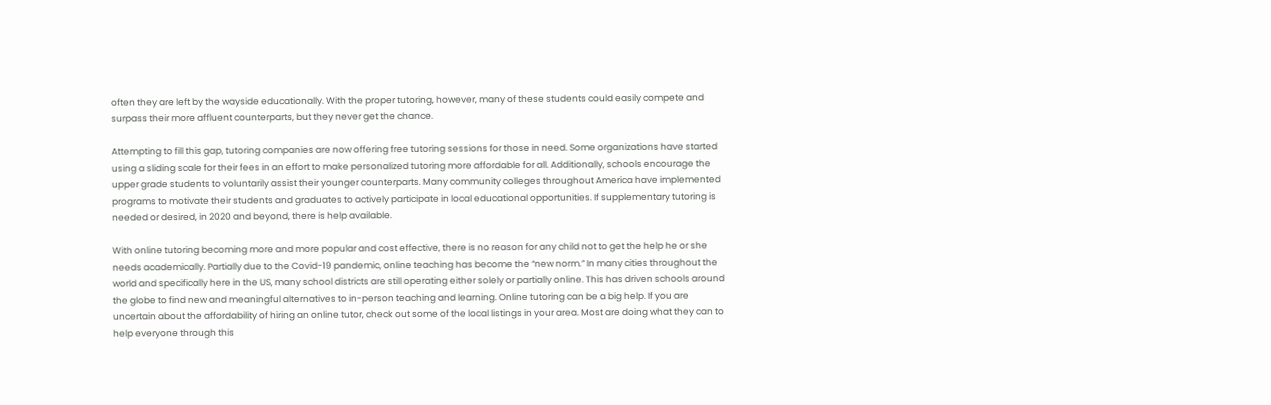often they are left by the wayside educationally. With the proper tutoring, however, many of these students could easily compete and surpass their more affluent counterparts, but they never get the chance.

Attempting to fill this gap, tutoring companies are now offering free tutoring sessions for those in need. Some organizations have started using a sliding scale for their fees in an effort to make personalized tutoring more affordable for all. Additionally, schools encourage the upper grade students to voluntarily assist their younger counterparts. Many community colleges throughout America have implemented programs to motivate their students and graduates to actively participate in local educational opportunities. If supplementary tutoring is needed or desired, in 2020 and beyond, there is help available.

With online tutoring becoming more and more popular and cost effective, there is no reason for any child not to get the help he or she needs academically. Partially due to the Covid-19 pandemic, online teaching has become the “new norm.” In many cities throughout the world and specifically here in the US, many school districts are still operating either solely or partially online. This has driven schools around the globe to find new and meaningful alternatives to in-person teaching and learning. Online tutoring can be a big help. If you are uncertain about the affordability of hiring an online tutor, check out some of the local listings in your area. Most are doing what they can to help everyone through this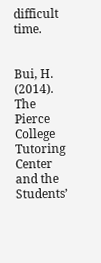difficult time.


Bui, H. (2014). The Pierce College Tutoring Center and the Students’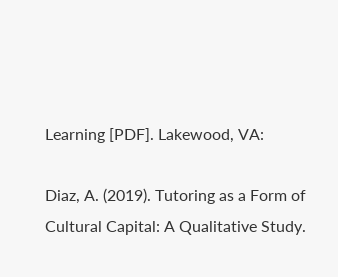Learning [PDF]. Lakewood, VA:

Diaz, A. (2019). Tutoring as a Form of Cultural Capital: A Qualitative Study.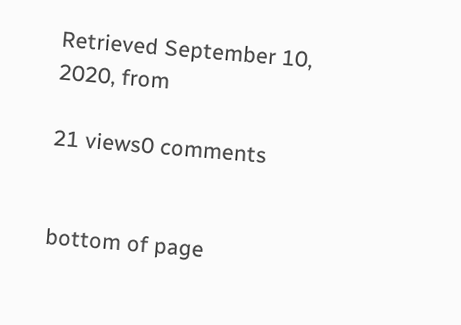Retrieved September 10, 2020, from

21 views0 comments


bottom of page